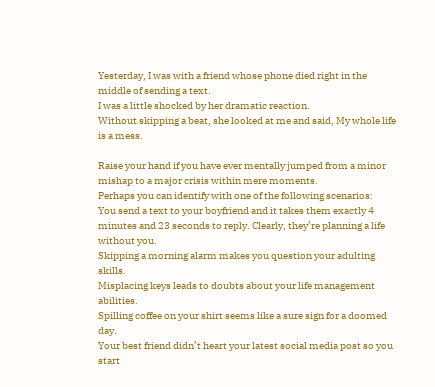Yesterday, I was with a friend whose phone died right in the middle of sending a text.
I was a little shocked by her dramatic reaction.
Without skipping a beat, she looked at me and said, My whole life is a mess.

Raise your hand if you have ever mentally jumped from a minor mishap to a major crisis within mere moments.
Perhaps you can identify with one of the following scenarios:
You send a text to your boyfriend and it takes them exactly 4 minutes and 23 seconds to reply. Clearly, they’re planning a life without you.
Skipping a morning alarm makes you question your adulting skills.
Misplacing keys leads to doubts about your life management abilities.
Spilling coffee on your shirt seems like a sure sign for a doomed day.
Your best friend didn’t heart your latest social media post so you start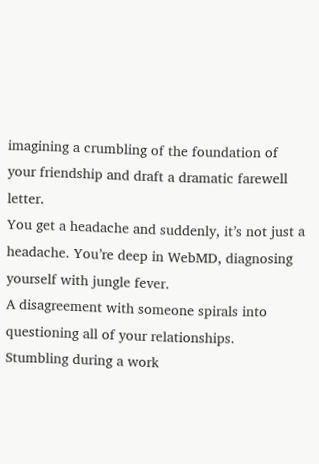imagining a crumbling of the foundation of your friendship and draft a dramatic farewell letter.
You get a headache and suddenly, it’s not just a headache. You’re deep in WebMD, diagnosing yourself with jungle fever.
A disagreement with someone spirals into questioning all of your relationships.
Stumbling during a work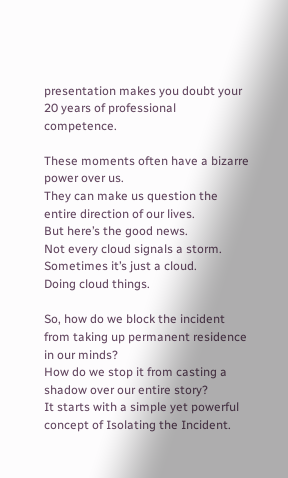presentation makes you doubt your 20 years of professional competence.

These moments often have a bizarre power over us.
They can make us question the entire direction of our lives.
But here’s the good news.
Not every cloud signals a storm.
Sometimes it’s just a cloud.
Doing cloud things.

So, how do we block the incident from taking up permanent residence in our minds?
How do we stop it from casting a shadow over our entire story?
It starts with a simple yet powerful concept of Isolating the Incident.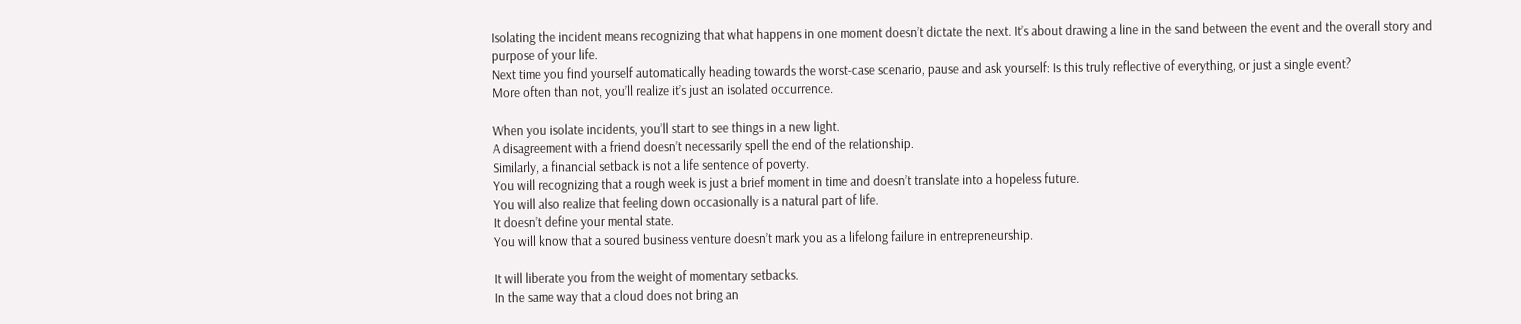Isolating the incident means recognizing that what happens in one moment doesn’t dictate the next. It’s about drawing a line in the sand between the event and the overall story and purpose of your life.
Next time you find yourself automatically heading towards the worst-case scenario, pause and ask yourself: Is this truly reflective of everything, or just a single event?
More often than not, you’ll realize it’s just an isolated occurrence.

When you isolate incidents, you’ll start to see things in a new light.
A disagreement with a friend doesn’t necessarily spell the end of the relationship.
Similarly, a financial setback is not a life sentence of poverty.
You will recognizing that a rough week is just a brief moment in time and doesn’t translate into a hopeless future.
You will also realize that feeling down occasionally is a natural part of life.
It doesn’t define your mental state.
You will know that a soured business venture doesn’t mark you as a lifelong failure in entrepreneurship.

It will liberate you from the weight of momentary setbacks.
In the same way that a cloud does not bring an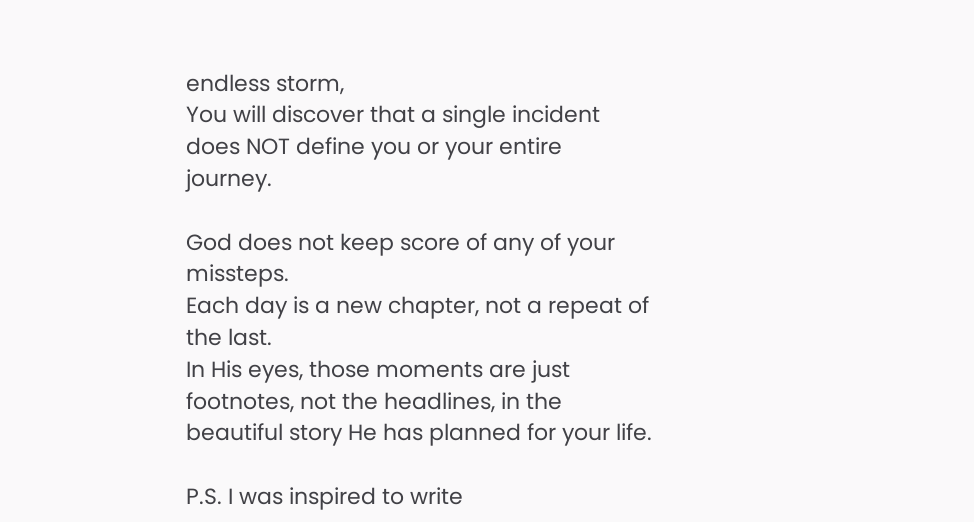endless storm,
You will discover that a single incident does NOT define you or your entire journey.

God does not keep score of any of your missteps.
Each day is a new chapter, not a repeat of the last.
In His eyes, those moments are just footnotes, not the headlines, in the beautiful story He has planned for your life.

P.S. I was inspired to write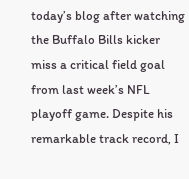today’s blog after watching the Buffalo Bills kicker miss a critical field goal from last week’s NFL playoff game. Despite his remarkable track record, I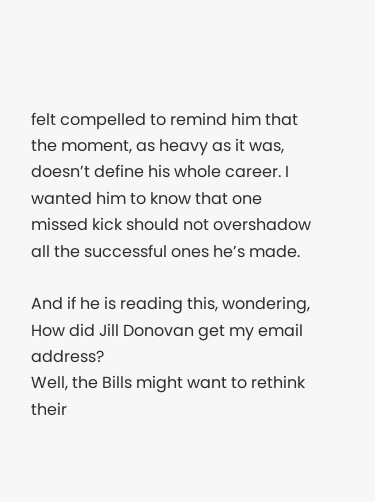felt compelled to remind him that the moment, as heavy as it was, doesn’t define his whole career. I wanted him to know that one missed kick should not overshadow all the successful ones he’s made.

And if he is reading this, wondering,
How did Jill Donovan get my email address?
Well, the Bills might want to rethink their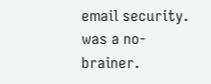email security. was a no-brainer.